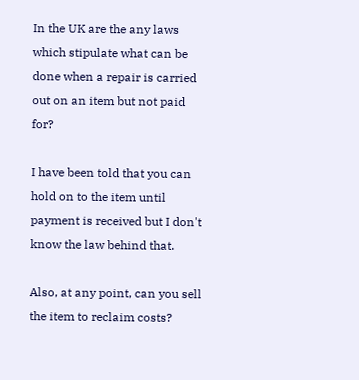In the UK are the any laws which stipulate what can be done when a repair is carried out on an item but not paid for?

I have been told that you can hold on to the item until payment is received but I don't know the law behind that.

Also, at any point, can you sell the item to reclaim costs?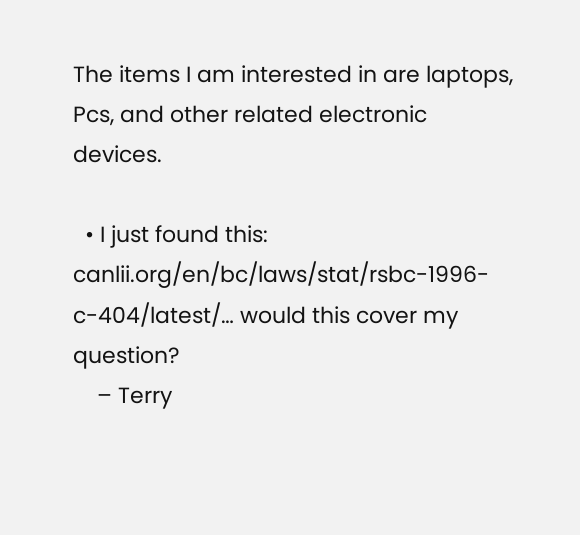The items I am interested in are laptops, Pcs, and other related electronic devices.

  • I just found this: canlii.org/en/bc/laws/stat/rsbc-1996-c-404/latest/… would this cover my question?
    – Terry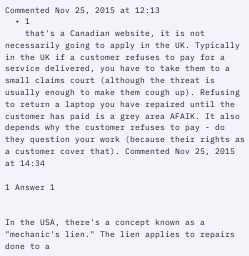Commented Nov 25, 2015 at 12:13
  • 1
    that's a Canadian website, it is not necessarily going to apply in the UK. Typically in the UK if a customer refuses to pay for a service delivered, you have to take them to a small claims court (although the threat is usually enough to make them cough up). Refusing to return a laptop you have repaired until the customer has paid is a grey area AFAIK. It also depends why the customer refuses to pay - do they question your work (because their rights as a customer cover that). Commented Nov 25, 2015 at 14:34

1 Answer 1


In the USA, there's a concept known as a "mechanic's lien." The lien applies to repairs done to a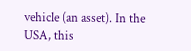vehicle (an asset). In the USA, this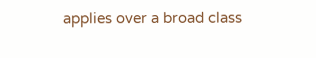applies over a broad class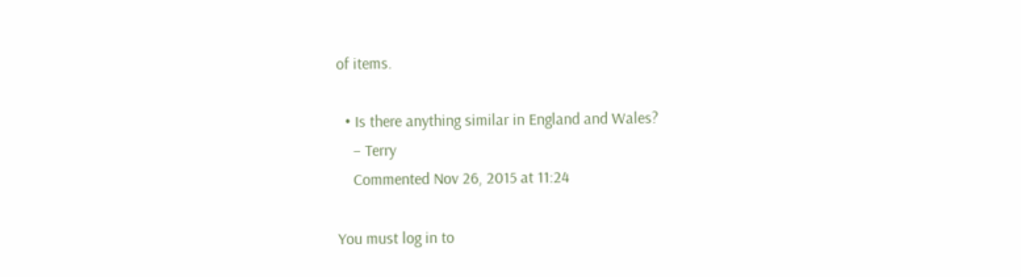of items.

  • Is there anything similar in England and Wales?
    – Terry
    Commented Nov 26, 2015 at 11:24

You must log in to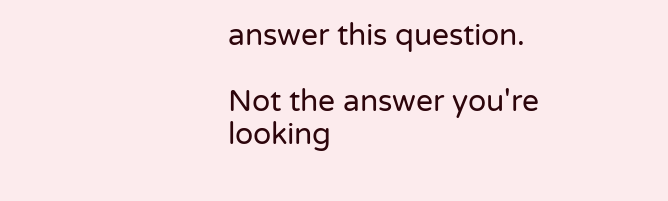answer this question.

Not the answer you're looking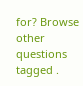for? Browse other questions tagged .